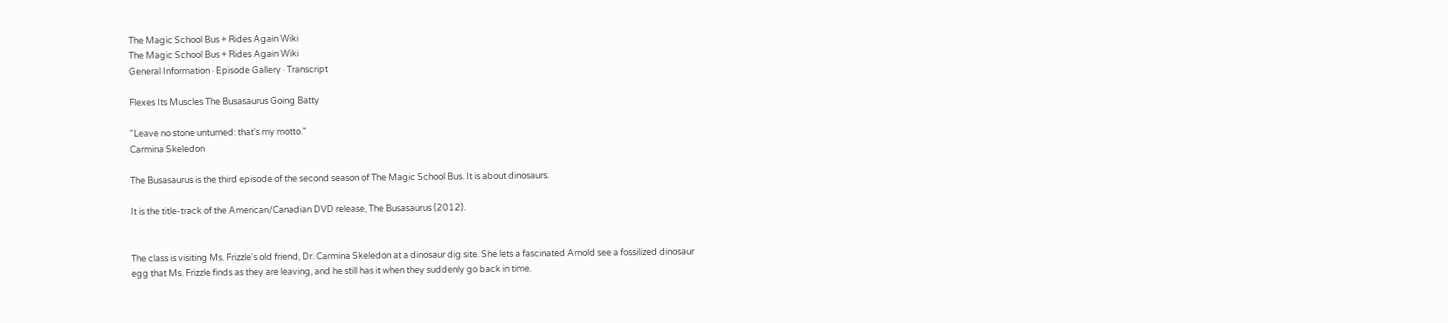The Magic School Bus + Rides Again Wiki
The Magic School Bus + Rides Again Wiki
General Information · Episode Gallery · Transcript

Flexes Its Muscles The Busasaurus Going Batty

"Leave no stone unturned: that's my motto."
Carmina Skeledon

The Busasaurus is the third episode of the second season of The Magic School Bus. It is about dinosaurs.

It is the title-track of the American/Canadian DVD release, The Busasaurus (2012).


The class is visiting Ms. Frizzle's old friend, Dr. Carmina Skeledon at a dinosaur dig site. She lets a fascinated Arnold see a fossilized dinosaur egg that Ms. Frizzle finds as they are leaving, and he still has it when they suddenly go back in time.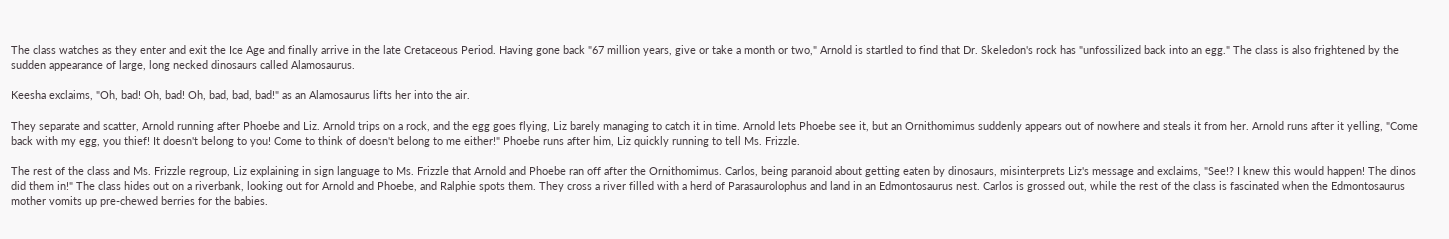The class watches as they enter and exit the Ice Age and finally arrive in the late Cretaceous Period. Having gone back "67 million years, give or take a month or two," Arnold is startled to find that Dr. Skeledon's rock has "unfossilized back into an egg." The class is also frightened by the sudden appearance of large, long necked dinosaurs called Alamosaurus.

Keesha exclaims, "Oh, bad! Oh, bad! Oh, bad, bad, bad!" as an Alamosaurus lifts her into the air.

They separate and scatter, Arnold running after Phoebe and Liz. Arnold trips on a rock, and the egg goes flying, Liz barely managing to catch it in time. Arnold lets Phoebe see it, but an Ornithomimus suddenly appears out of nowhere and steals it from her. Arnold runs after it yelling, "Come back with my egg, you thief! It doesn't belong to you! Come to think of doesn't belong to me either!" Phoebe runs after him, Liz quickly running to tell Ms. Frizzle.

The rest of the class and Ms. Frizzle regroup, Liz explaining in sign language to Ms. Frizzle that Arnold and Phoebe ran off after the Ornithomimus. Carlos, being paranoid about getting eaten by dinosaurs, misinterprets Liz's message and exclaims, "See!? I knew this would happen! The dinos did them in!" The class hides out on a riverbank, looking out for Arnold and Phoebe, and Ralphie spots them. They cross a river filled with a herd of Parasaurolophus and land in an Edmontosaurus nest. Carlos is grossed out, while the rest of the class is fascinated when the Edmontosaurus mother vomits up pre-chewed berries for the babies.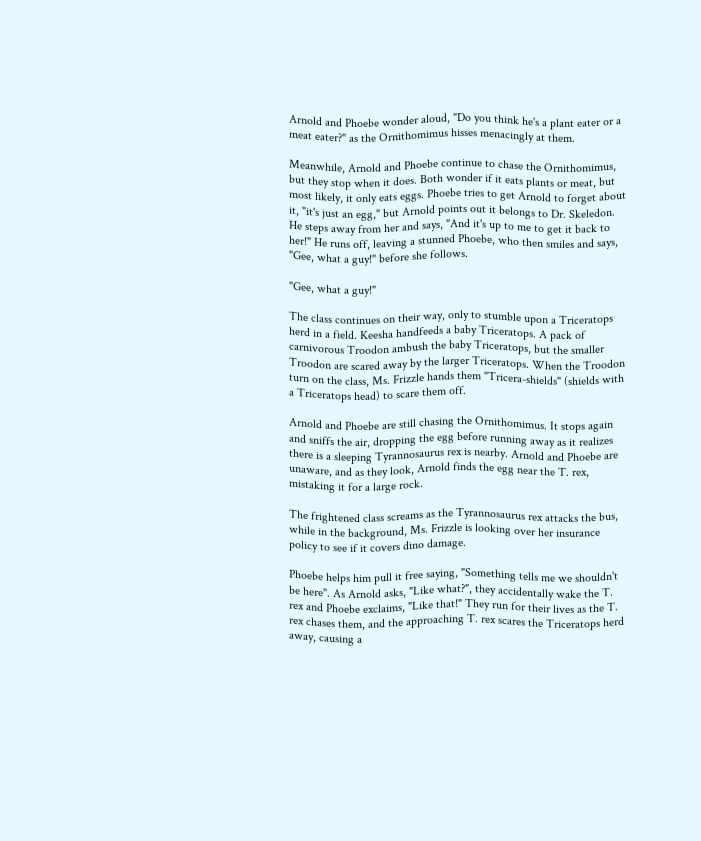Arnold and Phoebe wonder aloud, "Do you think he's a plant eater or a meat eater?" as the Ornithomimus hisses menacingly at them.

Meanwhile, Arnold and Phoebe continue to chase the Ornithomimus, but they stop when it does. Both wonder if it eats plants or meat, but most likely, it only eats eggs. Phoebe tries to get Arnold to forget about it, "it's just an egg," but Arnold points out it belongs to Dr. Skeledon. He steps away from her and says, "And it's up to me to get it back to her!" He runs off, leaving a stunned Phoebe, who then smiles and says, "Gee, what a guy!" before she follows.

"Gee, what a guy!"

The class continues on their way, only to stumble upon a Triceratops herd in a field. Keesha handfeeds a baby Triceratops. A pack of carnivorous Troodon ambush the baby Triceratops, but the smaller Troodon are scared away by the larger Triceratops. When the Troodon turn on the class, Ms. Frizzle hands them "Tricera-shields" (shields with a Triceratops head) to scare them off.

Arnold and Phoebe are still chasing the Ornithomimus. It stops again and sniffs the air, dropping the egg before running away as it realizes there is a sleeping Tyrannosaurus rex is nearby. Arnold and Phoebe are unaware, and as they look, Arnold finds the egg near the T. rex, mistaking it for a large rock.

The frightened class screams as the Tyrannosaurus rex attacks the bus, while in the background, Ms. Frizzle is looking over her insurance policy to see if it covers dino damage.

Phoebe helps him pull it free saying, "Something tells me we shouldn't be here". As Arnold asks, "Like what?", they accidentally wake the T. rex and Phoebe exclaims, "Like that!" They run for their lives as the T. rex chases them, and the approaching T. rex scares the Triceratops herd away, causing a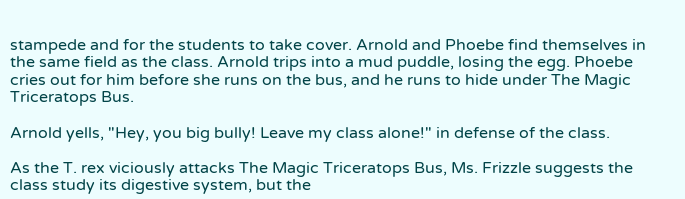stampede and for the students to take cover. Arnold and Phoebe find themselves in the same field as the class. Arnold trips into a mud puddle, losing the egg. Phoebe cries out for him before she runs on the bus, and he runs to hide under The Magic Triceratops Bus.

Arnold yells, "Hey, you big bully! Leave my class alone!" in defense of the class.

As the T. rex viciously attacks The Magic Triceratops Bus, Ms. Frizzle suggests the class study its digestive system, but the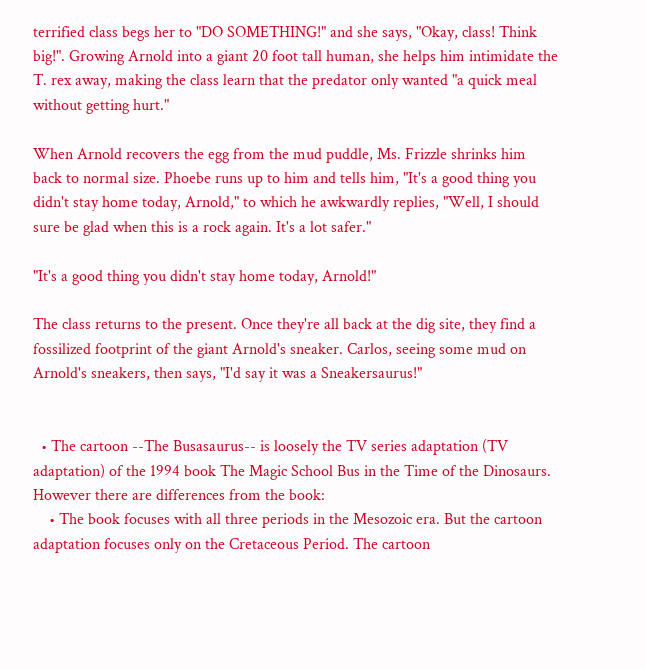terrified class begs her to "DO SOMETHING!" and she says, "Okay, class! Think big!". Growing Arnold into a giant 20 foot tall human, she helps him intimidate the T. rex away, making the class learn that the predator only wanted "a quick meal without getting hurt."

When Arnold recovers the egg from the mud puddle, Ms. Frizzle shrinks him back to normal size. Phoebe runs up to him and tells him, "It's a good thing you didn't stay home today, Arnold," to which he awkwardly replies, "Well, I should sure be glad when this is a rock again. It's a lot safer."

"It's a good thing you didn't stay home today, Arnold!"

The class returns to the present. Once they're all back at the dig site, they find a fossilized footprint of the giant Arnold's sneaker. Carlos, seeing some mud on Arnold's sneakers, then says, "I'd say it was a Sneakersaurus!"


  • The cartoon --The Busasaurus-- is loosely the TV series adaptation (TV adaptation) of the 1994 book The Magic School Bus in the Time of the Dinosaurs. However there are differences from the book:
    • The book focuses with all three periods in the Mesozoic era. But the cartoon adaptation focuses only on the Cretaceous Period. The cartoon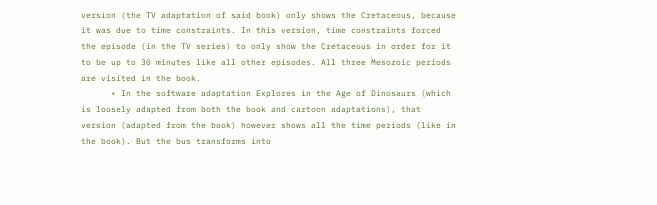version (the TV adaptation of said book) only shows the Cretaceous, because it was due to time constraints. In this version, time constraints forced the episode (in the TV series) to only show the Cretaceous in order for it to be up to 30 minutes like all other episodes. All three Mesozoic periods are visited in the book.
      • In the software adaptation Explores in the Age of Dinosaurs (which is loosely adapted from both the book and cartoon adaptations), that version (adapted from the book) however shows all the time periods (like in the book). But the bus transforms into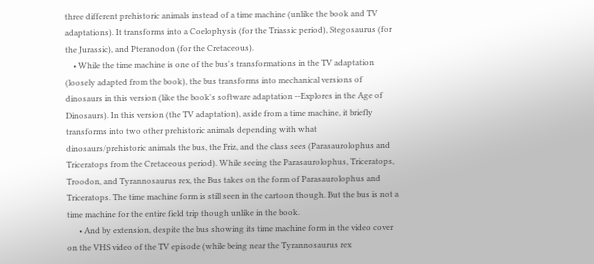three different prehistoric animals instead of a time machine (unlike the book and TV adaptations). It transforms into a Coelophysis (for the Triassic period), Stegosaurus (for the Jurassic), and Pteranodon (for the Cretaceous).
    • While the time machine is one of the bus's transformations in the TV adaptation (loosely adapted from the book), the bus transforms into mechanical versions of dinosaurs in this version (like the book's software adaptation --Explores in the Age of Dinosaurs). In this version (the TV adaptation), aside from a time machine, it briefly transforms into two other prehistoric animals depending with what dinosaurs/prehistoric animals the bus, the Friz, and the class sees (Parasaurolophus and Triceratops from the Cretaceous period). While seeing the Parasaurolophus, Triceratops, Troodon, and Tyrannosaurus rex, the Bus takes on the form of Parasaurolophus and Triceratops. The time machine form is still seen in the cartoon though. But the bus is not a time machine for the entire field trip though unlike in the book.
      • And by extension, despite the bus showing its time machine form in the video cover on the VHS video of the TV episode (while being near the Tyrannosaurus rex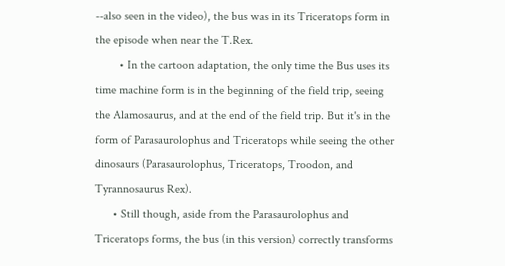--also seen in the video), the bus was in its Triceratops form in the episode when near the T.Rex.
        • In the cartoon adaptation, the only time the Bus uses its time machine form is in the beginning of the field trip, seeing the Alamosaurus, and at the end of the field trip. But it's in the form of Parasaurolophus and Triceratops while seeing the other dinosaurs (Parasaurolophus, Triceratops, Troodon, and Tyrannosaurus Rex).
      • Still though, aside from the Parasaurolophus and Triceratops forms, the bus (in this version) correctly transforms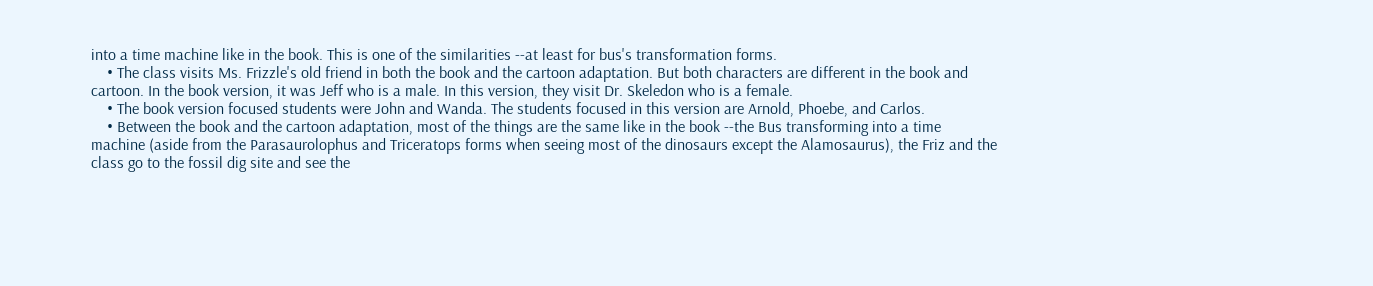into a time machine like in the book. This is one of the similarities --at least for bus's transformation forms.
    • The class visits Ms. Frizzle's old friend in both the book and the cartoon adaptation. But both characters are different in the book and cartoon. In the book version, it was Jeff who is a male. In this version, they visit Dr. Skeledon who is a female.
    • The book version focused students were John and Wanda. The students focused in this version are Arnold, Phoebe, and Carlos.
    • Between the book and the cartoon adaptation, most of the things are the same like in the book --the Bus transforming into a time machine (aside from the Parasaurolophus and Triceratops forms when seeing most of the dinosaurs except the Alamosaurus), the Friz and the class go to the fossil dig site and see the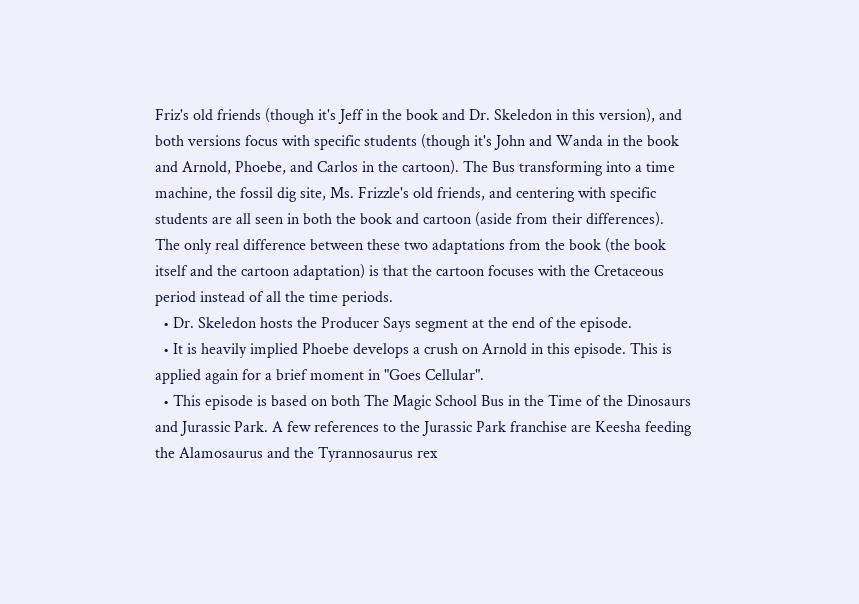Friz's old friends (though it's Jeff in the book and Dr. Skeledon in this version), and both versions focus with specific students (though it's John and Wanda in the book and Arnold, Phoebe, and Carlos in the cartoon). The Bus transforming into a time machine, the fossil dig site, Ms. Frizzle's old friends, and centering with specific students are all seen in both the book and cartoon (aside from their differences). The only real difference between these two adaptations from the book (the book itself and the cartoon adaptation) is that the cartoon focuses with the Cretaceous period instead of all the time periods.
  • Dr. Skeledon hosts the Producer Says segment at the end of the episode.
  • It is heavily implied Phoebe develops a crush on Arnold in this episode. This is applied again for a brief moment in "Goes Cellular".
  • This episode is based on both The Magic School Bus in the Time of the Dinosaurs and Jurassic Park. A few references to the Jurassic Park franchise are Keesha feeding the Alamosaurus and the Tyrannosaurus rex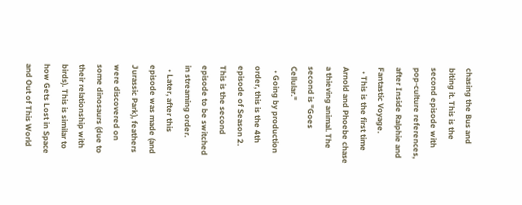chasing the Bus and biting it. This is the second episode with pop-culture references, after Inside Ralphie and Fantastic Voyage.
  • This is the first time Arnold and Phoebe chase a thieving animal. The second is "Goes Cellular."
  • Going by production order, this is the 4th episode of Season 2. This is the second episode to be switched in streaming order.
  • Later, after this episode was made (and Jurassic Park), feathers were discovered on some dinosaurs (due to their relationship with birds). This is similar to how Gets Lost in Space and Out of This World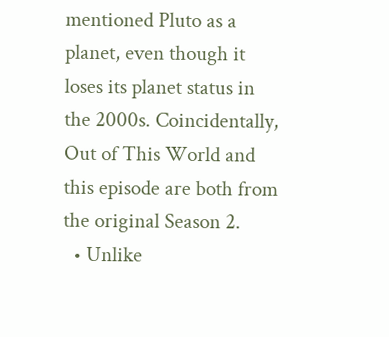mentioned Pluto as a planet, even though it loses its planet status in the 2000s. Coincidentally, Out of This World and this episode are both from the original Season 2.
  • Unlike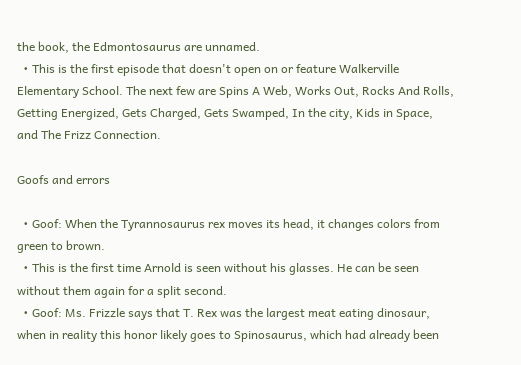the book, the Edmontosaurus are unnamed.
  • This is the first episode that doesn't open on or feature Walkerville Elementary School. The next few are Spins A Web, Works Out, Rocks And Rolls, Getting Energized, Gets Charged, Gets Swamped, In the city, Kids in Space, and The Frizz Connection.

Goofs and errors

  • Goof: When the Tyrannosaurus rex moves its head, it changes colors from green to brown.
  • This is the first time Arnold is seen without his glasses. He can be seen without them again for a split second.
  • Goof: Ms. Frizzle says that T. Rex was the largest meat eating dinosaur, when in reality this honor likely goes to Spinosaurus, which had already been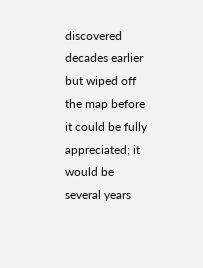discovered decades earlier but wiped off the map before it could be fully appreciated; it would be several years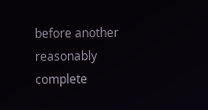before another reasonably complete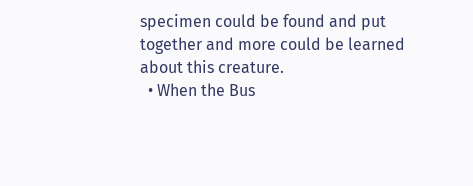specimen could be found and put together and more could be learned about this creature.
  • When the Bus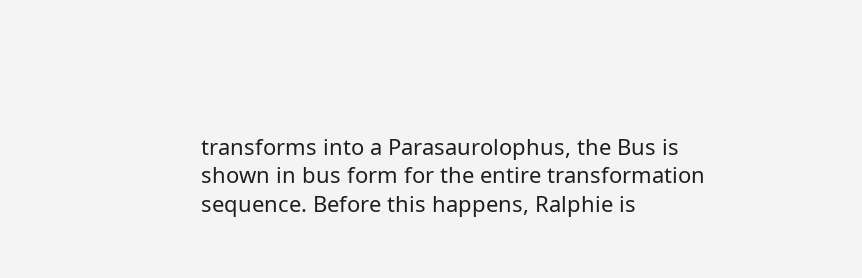transforms into a Parasaurolophus, the Bus is shown in bus form for the entire transformation sequence. Before this happens, Ralphie is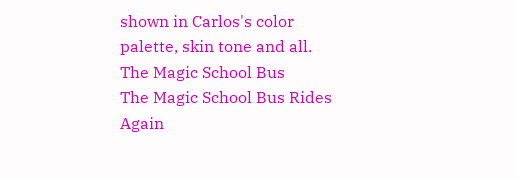shown in Carlos's color palette, skin tone and all.
The Magic School Bus
The Magic School Bus Rides Again